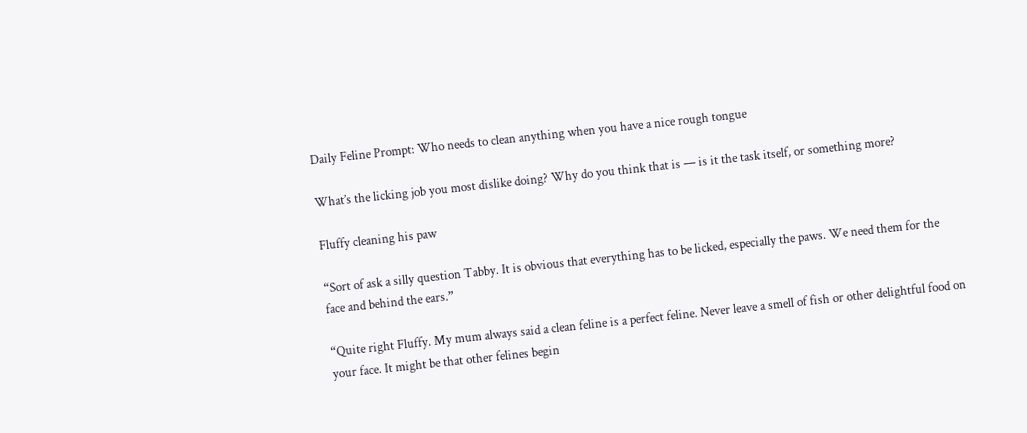Daily Feline Prompt: Who needs to clean anything when you have a nice rough tongue

What’s the licking job you most dislike doing? Why do you think that is — is it the task itself, or something more?

Fluffy cleaning his paw

“Sort of ask a silly question Tabby. It is obvious that everything has to be licked, especially the paws. We need them for the face and behind the ears.”

“Quite right Fluffy. My mum always said a clean feline is a perfect feline. Never leave a smell of fish or other delightful food on your face. It might be that other felines begin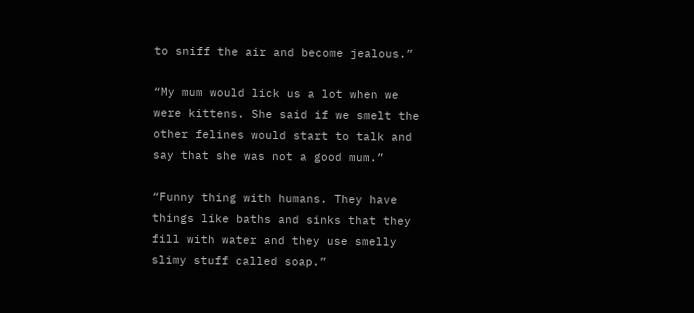to sniff the air and become jealous.”

“My mum would lick us a lot when we were kittens. She said if we smelt the other felines would start to talk and say that she was not a good mum.”

“Funny thing with humans. They have things like baths and sinks that they fill with water and they use smelly slimy stuff called soap.”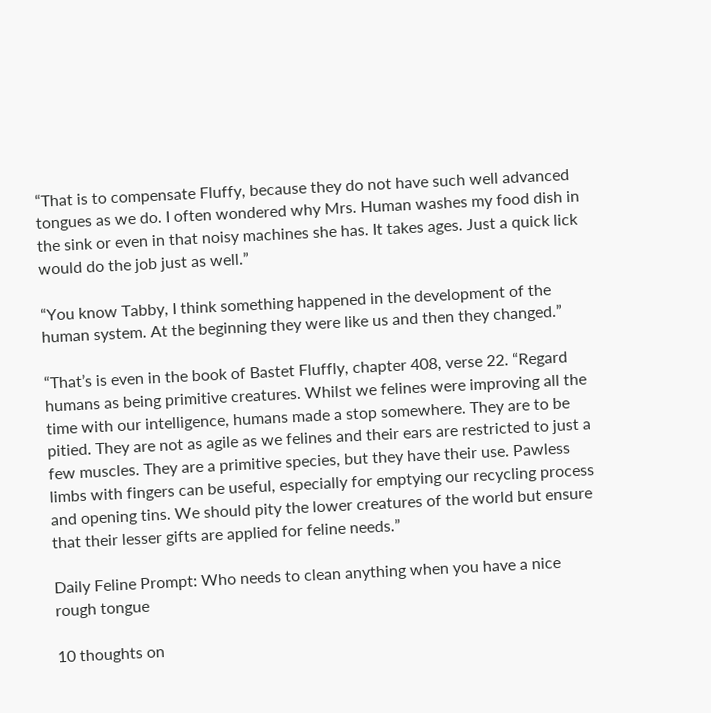“That is to compensate Fluffy, because they do not have such well advanced tongues as we do. I often wondered why Mrs. Human washes my food dish in the sink or even in that noisy machines she has. It takes ages. Just a quick lick would do the job just as well.”

“You know Tabby, I think something happened in the development of the human system. At the beginning they were like us and then they changed.”

“That’s is even in the book of Bastet Fluffly, chapter 408, verse 22. “Regard humans as being primitive creatures. Whilst we felines were improving all the time with our intelligence, humans made a stop somewhere. They are to be pitied. They are not as agile as we felines and their ears are restricted to just a few muscles. They are a primitive species, but they have their use. Pawless limbs with fingers can be useful, especially for emptying our recycling process and opening tins. We should pity the lower creatures of the world but ensure that their lesser gifts are applied for feline needs.”

Daily Feline Prompt: Who needs to clean anything when you have a nice rough tongue

10 thoughts on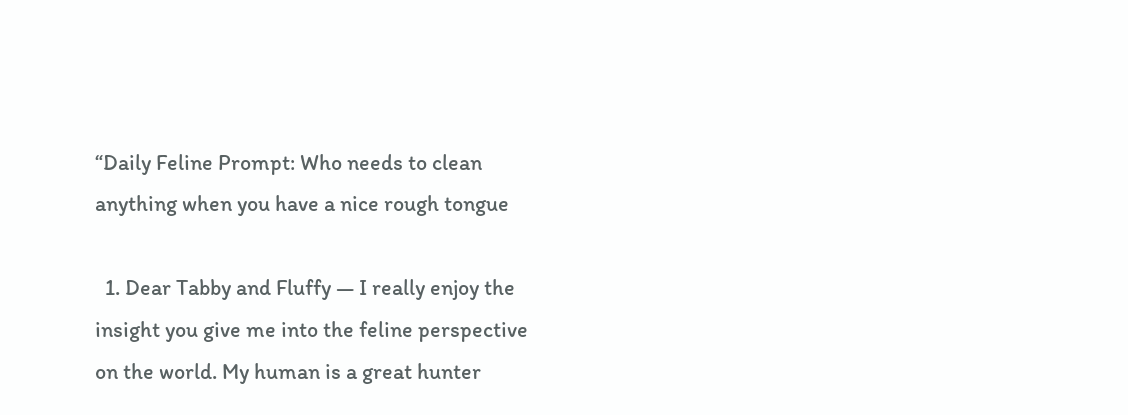“Daily Feline Prompt: Who needs to clean anything when you have a nice rough tongue

  1. Dear Tabby and Fluffy — I really enjoy the insight you give me into the feline perspective on the world. My human is a great hunter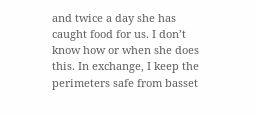and twice a day she has caught food for us. I don’t know how or when she does this. In exchange, I keep the perimeters safe from basset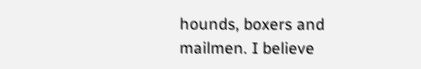hounds, boxers and mailmen. I believe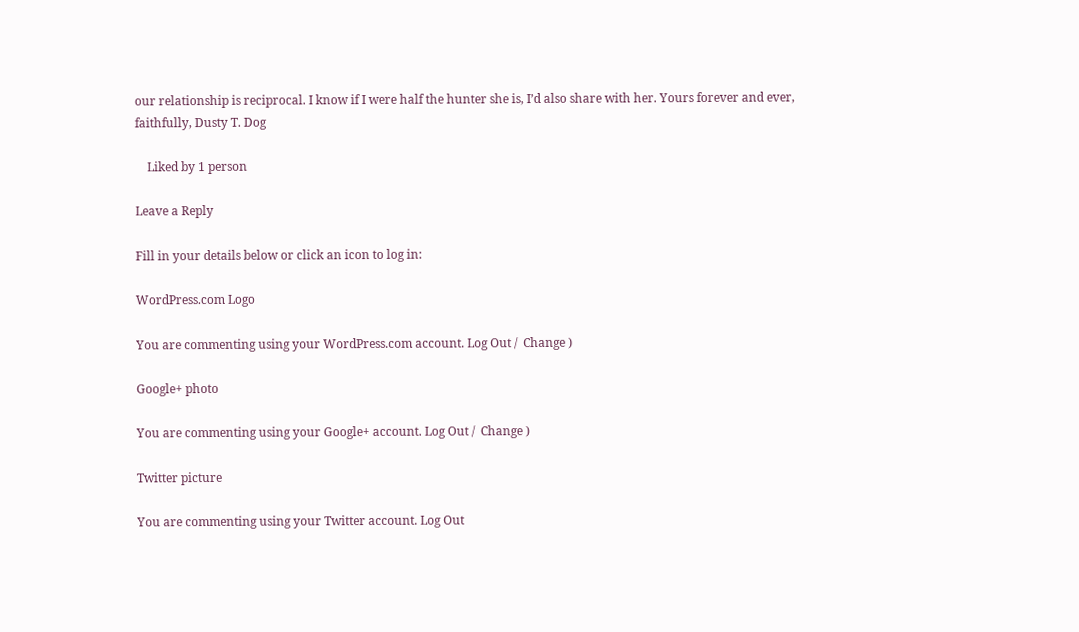our relationship is reciprocal. I know if I were half the hunter she is, I’d also share with her. Yours forever and ever, faithfully, Dusty T. Dog

    Liked by 1 person

Leave a Reply

Fill in your details below or click an icon to log in:

WordPress.com Logo

You are commenting using your WordPress.com account. Log Out /  Change )

Google+ photo

You are commenting using your Google+ account. Log Out /  Change )

Twitter picture

You are commenting using your Twitter account. Log Out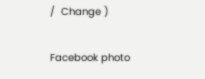/  Change )

Facebook photo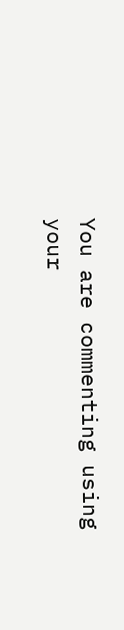You are commenting using your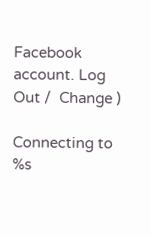Facebook account. Log Out /  Change )

Connecting to %s